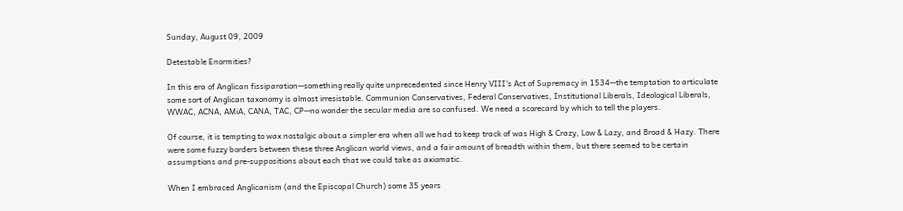Sunday, August 09, 2009

Detestable Enormities?

In this era of Anglican fissiparation--something really quite unprecedented since Henry VIII's Act of Supremacy in 1534--the temptation to articulate some sort of Anglican taxonomy is almost irresistable. Communion Conservatives, Federal Conservatives, Institutional Liberals, Ideological Liberals, WWAC, ACNA, AMiA, CANA, TAC, CP--no wonder the secular media are so confused. We need a scorecard by which to tell the players.

Of course, it is tempting to wax nostalgic about a simpler era when all we had to keep track of was High & Crazy, Low & Lazy, and Broad & Hazy. There were some fuzzy borders between these three Anglican world views, and a fair amount of breadth within them, but there seemed to be certain assumptions and pre-suppositions about each that we could take as axiomatic.

When I embraced Anglicanism (and the Episcopal Church) some 35 years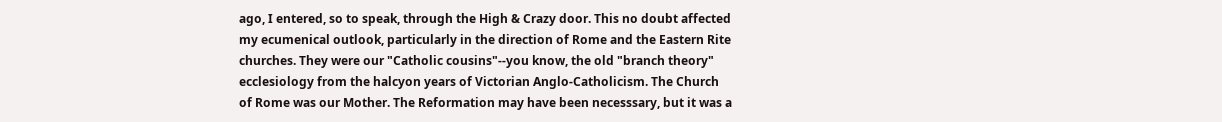ago, I entered, so to speak, through the High & Crazy door. This no doubt affected my ecumenical outlook, particularly in the direction of Rome and the Eastern Rite churches. They were our "Catholic cousins"--you know, the old "branch theory" ecclesiology from the halcyon years of Victorian Anglo-Catholicism. The Church of Rome was our Mother. The Reformation may have been necesssary, but it was a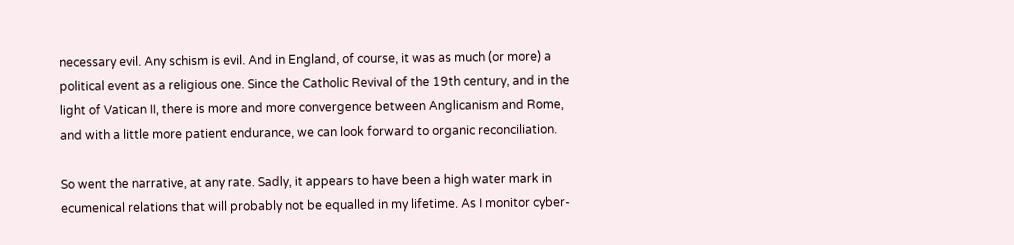necessary evil. Any schism is evil. And in England, of course, it was as much (or more) a political event as a religious one. Since the Catholic Revival of the 19th century, and in the light of Vatican II, there is more and more convergence between Anglicanism and Rome, and with a little more patient endurance, we can look forward to organic reconciliation.

So went the narrative, at any rate. Sadly, it appears to have been a high water mark in ecumenical relations that will probably not be equalled in my lifetime. As I monitor cyber-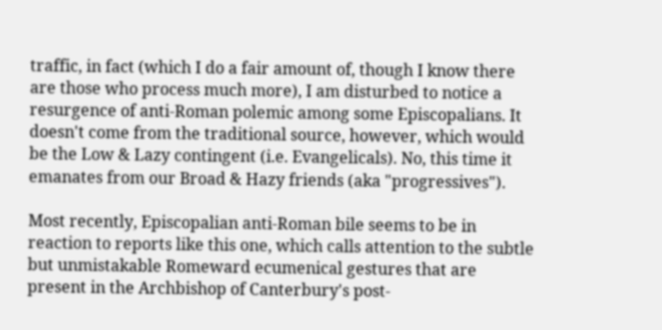traffic, in fact (which I do a fair amount of, though I know there are those who process much more), I am disturbed to notice a resurgence of anti-Roman polemic among some Episcopalians. It doesn't come from the traditional source, however, which would be the Low & Lazy contingent (i.e. Evangelicals). No, this time it emanates from our Broad & Hazy friends (aka "progressives").

Most recently, Episcopalian anti-Roman bile seems to be in reaction to reports like this one, which calls attention to the subtle but unmistakable Romeward ecumenical gestures that are present in the Archbishop of Canterbury's post-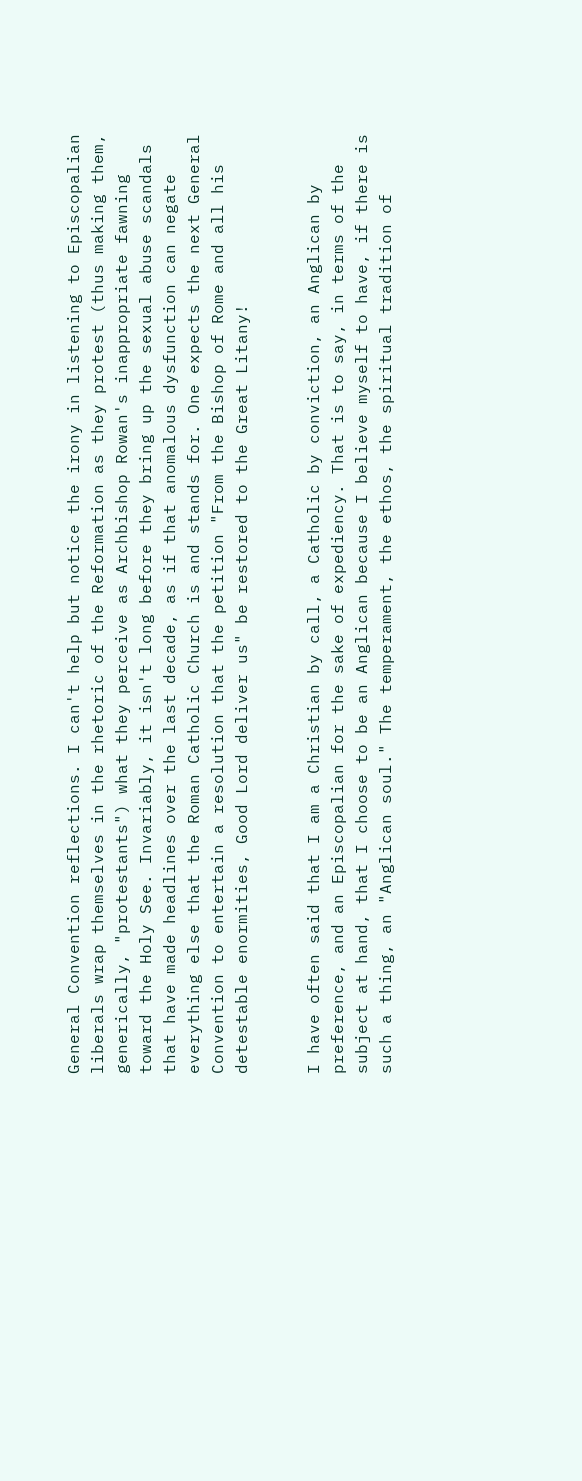General Convention reflections. I can't help but notice the irony in listening to Episcopalian liberals wrap themselves in the rhetoric of the Reformation as they protest (thus making them, generically, "protestants") what they perceive as Archbishop Rowan's inappropriate fawning toward the Holy See. Invariably, it isn't long before they bring up the sexual abuse scandals that have made headlines over the last decade, as if that anomalous dysfunction can negate everything else that the Roman Catholic Church is and stands for. One expects the next General Convention to entertain a resolution that the petition "From the Bishop of Rome and all his detestable enormities, Good Lord deliver us" be restored to the Great Litany!


I have often said that I am a Christian by call, a Catholic by conviction, an Anglican by preference, and an Episcopalian for the sake of expediency. That is to say, in terms of the subject at hand, that I choose to be an Anglican because I believe myself to have, if there is such a thing, an "Anglican soul." The temperament, the ethos, the spiritual tradition of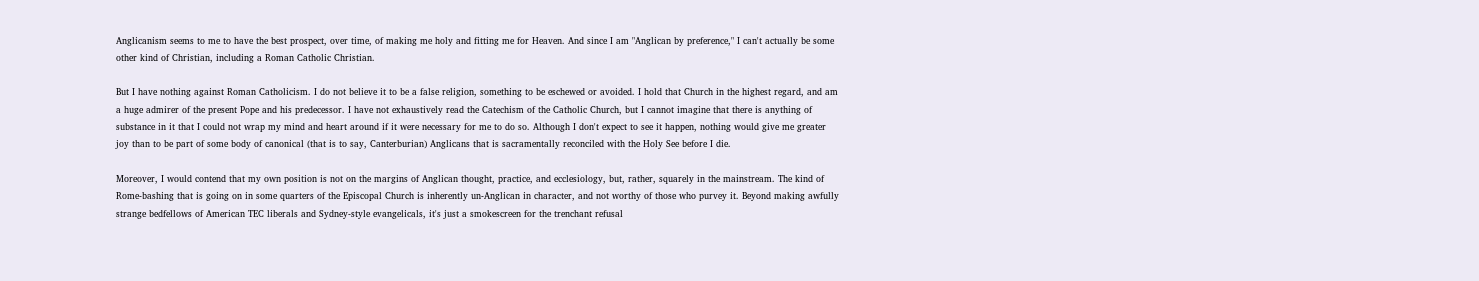Anglicanism seems to me to have the best prospect, over time, of making me holy and fitting me for Heaven. And since I am "Anglican by preference," I can't actually be some other kind of Christian, including a Roman Catholic Christian.

But I have nothing against Roman Catholicism. I do not believe it to be a false religion, something to be eschewed or avoided. I hold that Church in the highest regard, and am a huge admirer of the present Pope and his predecessor. I have not exhaustively read the Catechism of the Catholic Church, but I cannot imagine that there is anything of substance in it that I could not wrap my mind and heart around if it were necessary for me to do so. Although I don't expect to see it happen, nothing would give me greater joy than to be part of some body of canonical (that is to say, Canterburian) Anglicans that is sacramentally reconciled with the Holy See before I die.

Moreover, I would contend that my own position is not on the margins of Anglican thought, practice, and ecclesiology, but, rather, squarely in the mainstream. The kind of Rome-bashing that is going on in some quarters of the Episcopal Church is inherently un-Anglican in character, and not worthy of those who purvey it. Beyond making awfully strange bedfellows of American TEC liberals and Sydney-style evangelicals, it's just a smokescreen for the trenchant refusal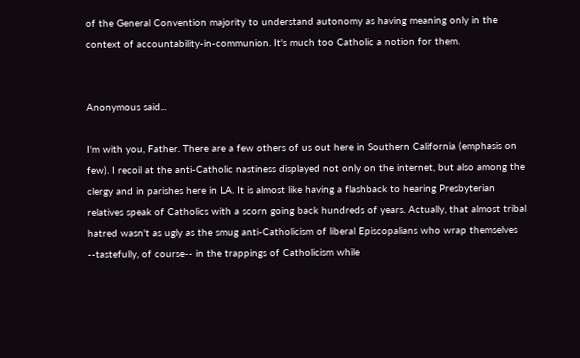of the General Convention majority to understand autonomy as having meaning only in the context of accountability-in-communion. It's much too Catholic a notion for them.


Anonymous said...

I'm with you, Father. There are a few others of us out here in Southern California (emphasis on few). I recoil at the anti-Catholic nastiness displayed not only on the internet, but also among the clergy and in parishes here in LA. It is almost like having a flashback to hearing Presbyterian relatives speak of Catholics with a scorn going back hundreds of years. Actually, that almost tribal hatred wasn't as ugly as the smug anti-Catholicism of liberal Episcopalians who wrap themselves --tastefully, of course-- in the trappings of Catholicism while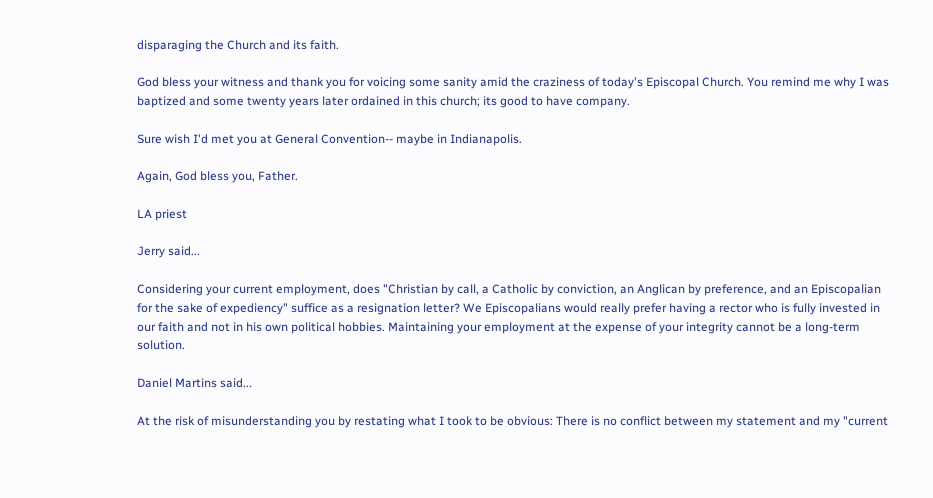disparaging the Church and its faith.

God bless your witness and thank you for voicing some sanity amid the craziness of today's Episcopal Church. You remind me why I was baptized and some twenty years later ordained in this church; its good to have company.

Sure wish I'd met you at General Convention-- maybe in Indianapolis.

Again, God bless you, Father.

LA priest

Jerry said...

Considering your current employment, does "Christian by call, a Catholic by conviction, an Anglican by preference, and an Episcopalian for the sake of expediency" suffice as a resignation letter? We Episcopalians would really prefer having a rector who is fully invested in our faith and not in his own political hobbies. Maintaining your employment at the expense of your integrity cannot be a long-term solution.

Daniel Martins said...

At the risk of misunderstanding you by restating what I took to be obvious: There is no conflict between my statement and my "current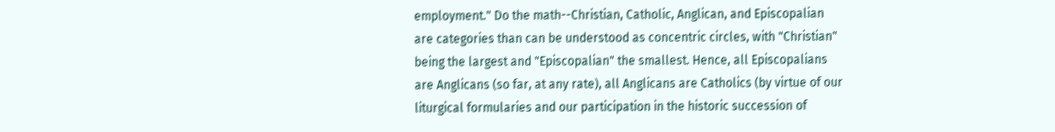employment." Do the math--Christian, Catholic, Anglican, and Episcopalian are categories than can be understood as concentric circles, with "Christian" being the largest and "Episcopalian" the smallest. Hence, all Episcopalians are Anglicans (so far, at any rate), all Anglicans are Catholics (by virtue of our liturgical formularies and our participation in the historic succession of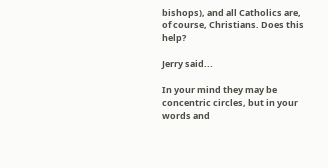bishops), and all Catholics are, of course, Christians. Does this help?

Jerry said...

In your mind they may be concentric circles, but in your words and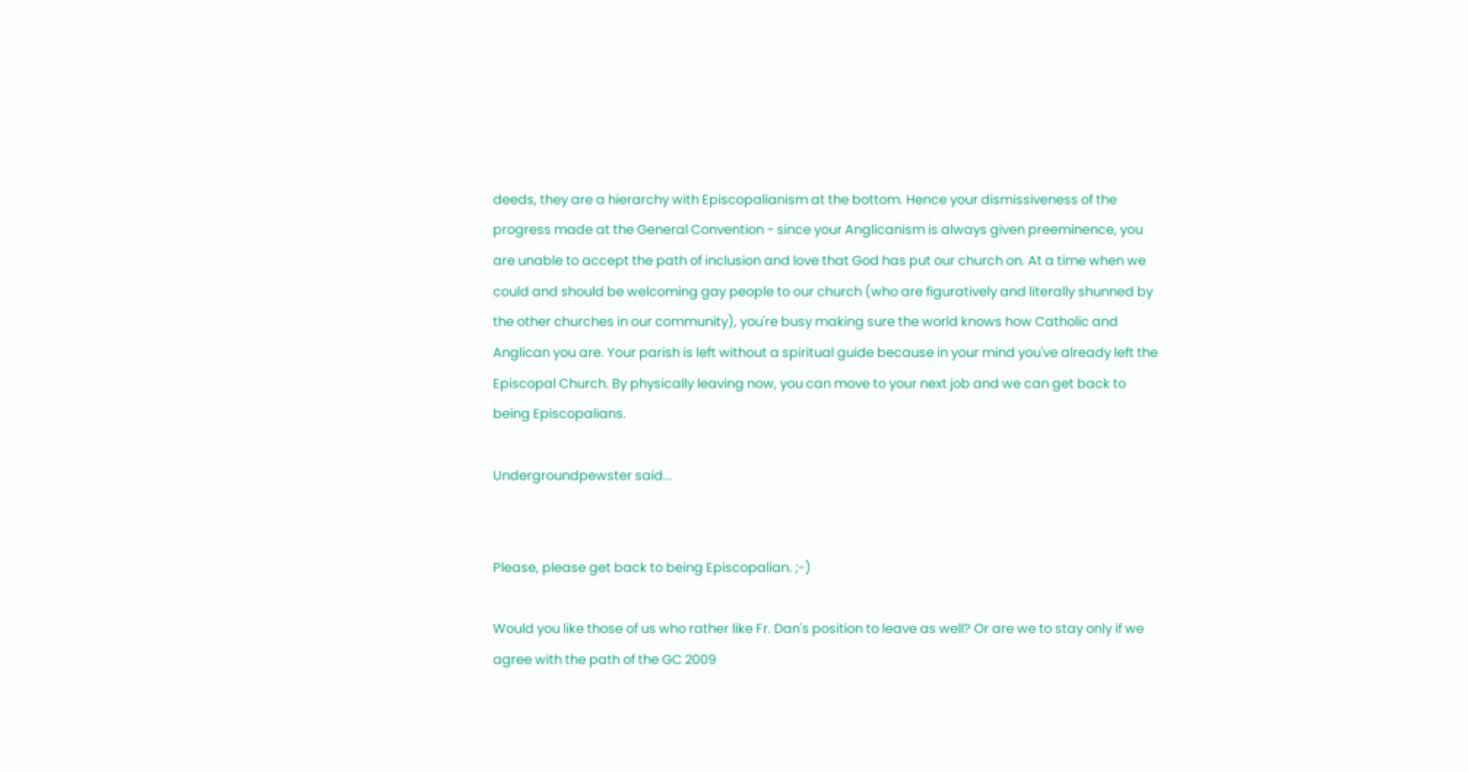deeds, they are a hierarchy with Episcopalianism at the bottom. Hence your dismissiveness of the progress made at the General Convention - since your Anglicanism is always given preeminence, you are unable to accept the path of inclusion and love that God has put our church on. At a time when we could and should be welcoming gay people to our church (who are figuratively and literally shunned by the other churches in our community), you're busy making sure the world knows how Catholic and Anglican you are. Your parish is left without a spiritual guide because in your mind you've already left the Episcopal Church. By physically leaving now, you can move to your next job and we can get back to being Episcopalians.

Undergroundpewster said...


Please, please get back to being Episcopalian. ;-)

Would you like those of us who rather like Fr. Dan's position to leave as well? Or are we to stay only if we agree with the path of the GC 2009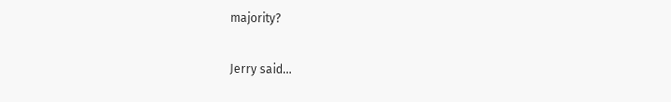majority?

Jerry said...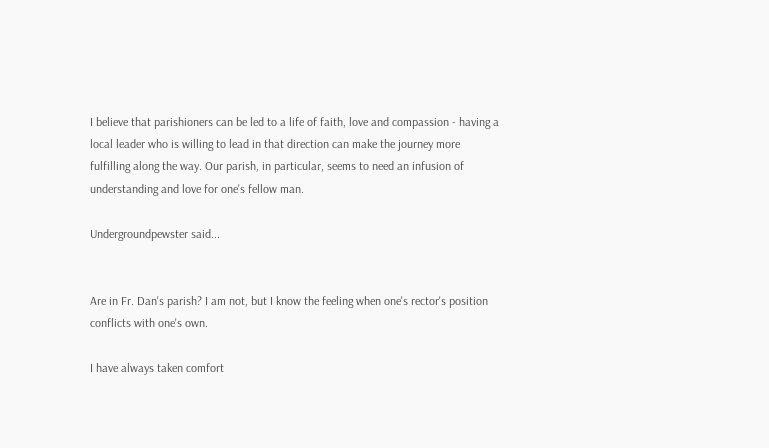I believe that parishioners can be led to a life of faith, love and compassion - having a local leader who is willing to lead in that direction can make the journey more fulfilling along the way. Our parish, in particular, seems to need an infusion of understanding and love for one's fellow man.

Undergroundpewster said...


Are in Fr. Dan's parish? I am not, but I know the feeling when one's rector's position conflicts with one's own.

I have always taken comfort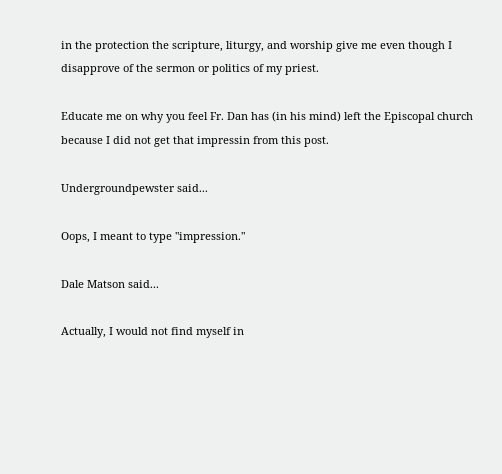in the protection the scripture, liturgy, and worship give me even though I disapprove of the sermon or politics of my priest.

Educate me on why you feel Fr. Dan has (in his mind) left the Episcopal church because I did not get that impressin from this post.

Undergroundpewster said...

Oops, I meant to type "impression."

Dale Matson said...

Actually, I would not find myself in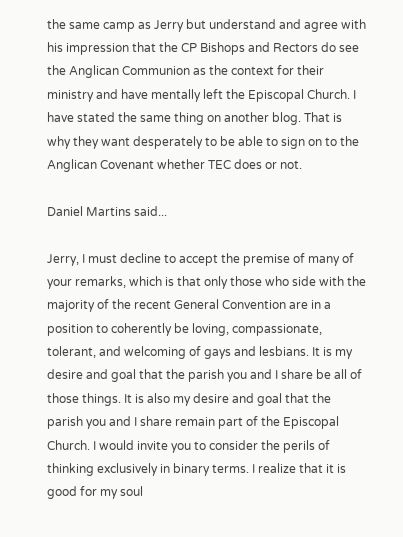the same camp as Jerry but understand and agree with his impression that the CP Bishops and Rectors do see the Anglican Communion as the context for their ministry and have mentally left the Episcopal Church. I have stated the same thing on another blog. That is why they want desperately to be able to sign on to the Anglican Covenant whether TEC does or not.

Daniel Martins said...

Jerry, I must decline to accept the premise of many of your remarks, which is that only those who side with the majority of the recent General Convention are in a position to coherently be loving, compassionate, tolerant, and welcoming of gays and lesbians. It is my desire and goal that the parish you and I share be all of those things. It is also my desire and goal that the parish you and I share remain part of the Episcopal Church. I would invite you to consider the perils of thinking exclusively in binary terms. I realize that it is good for my soul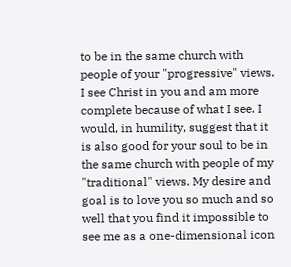to be in the same church with people of your "progressive" views. I see Christ in you and am more complete because of what I see. I would, in humility, suggest that it is also good for your soul to be in the same church with people of my "traditional" views. My desire and goal is to love you so much and so well that you find it impossible to see me as a one-dimensional icon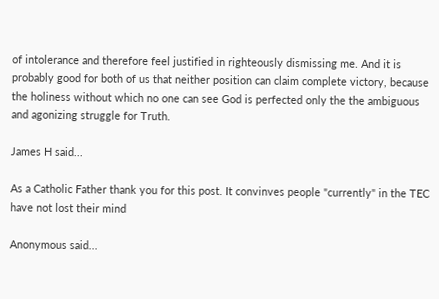of intolerance and therefore feel justified in righteously dismissing me. And it is probably good for both of us that neither position can claim complete victory, because the holiness without which no one can see God is perfected only the the ambiguous and agonizing struggle for Truth.

James H said...

As a Catholic Father thank you for this post. It convinves people "currently" in the TEC have not lost their mind

Anonymous said...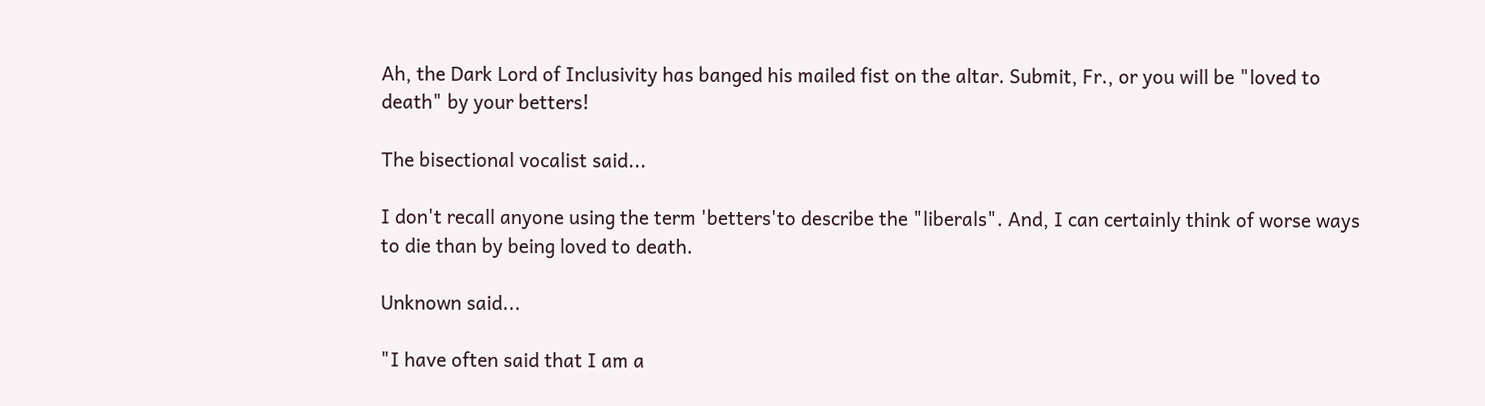Ah, the Dark Lord of Inclusivity has banged his mailed fist on the altar. Submit, Fr., or you will be "loved to death" by your betters!

The bisectional vocalist said...

I don't recall anyone using the term 'betters'to describe the "liberals". And, I can certainly think of worse ways to die than by being loved to death.

Unknown said...

"I have often said that I am a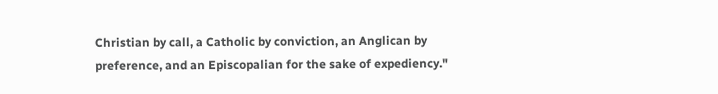Christian by call, a Catholic by conviction, an Anglican by preference, and an Episcopalian for the sake of expediency."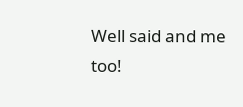Well said and me too!